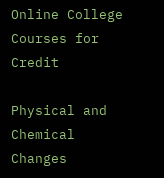Online College Courses for Credit

Physical and Chemical Changes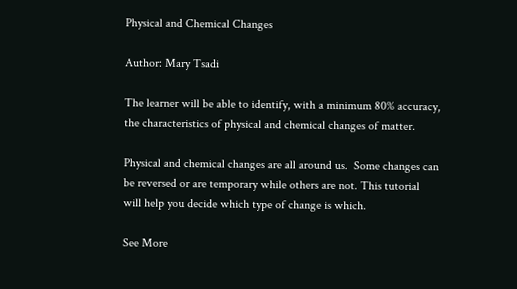Physical and Chemical Changes

Author: Mary Tsadi

The learner will be able to identify, with a minimum 80% accuracy, the characteristics of physical and chemical changes of matter.

Physical and chemical changes are all around us.  Some changes can be reversed or are temporary while others are not. This tutorial will help you decide which type of change is which.

See More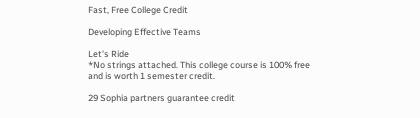Fast, Free College Credit

Developing Effective Teams

Let's Ride
*No strings attached. This college course is 100% free and is worth 1 semester credit.

29 Sophia partners guarantee credit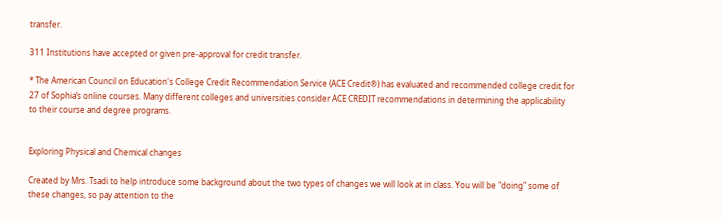transfer.

311 Institutions have accepted or given pre-approval for credit transfer.

* The American Council on Education's College Credit Recommendation Service (ACE Credit®) has evaluated and recommended college credit for 27 of Sophia’s online courses. Many different colleges and universities consider ACE CREDIT recommendations in determining the applicability to their course and degree programs.


Exploring Physical and Chemical changes

Created by Mrs. Tsadi to help introduce some background about the two types of changes we will look at in class. You will be "doing" some of these changes, so pay attention to the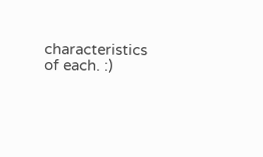characteristics of each. :)